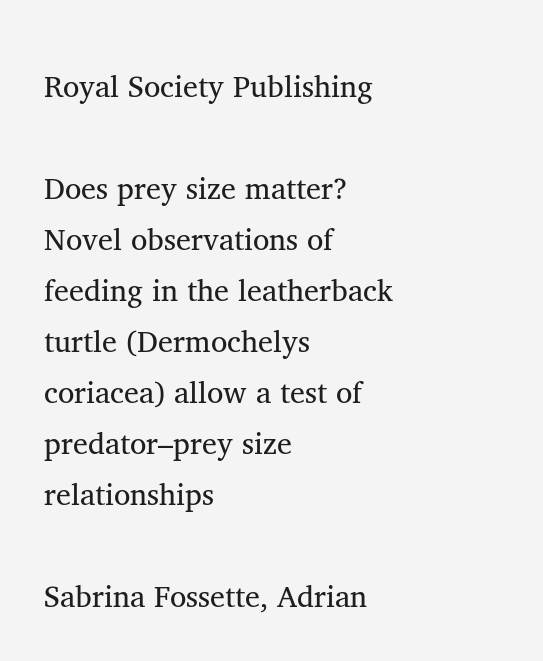Royal Society Publishing

Does prey size matter? Novel observations of feeding in the leatherback turtle (Dermochelys coriacea) allow a test of predator–prey size relationships

Sabrina Fossette, Adrian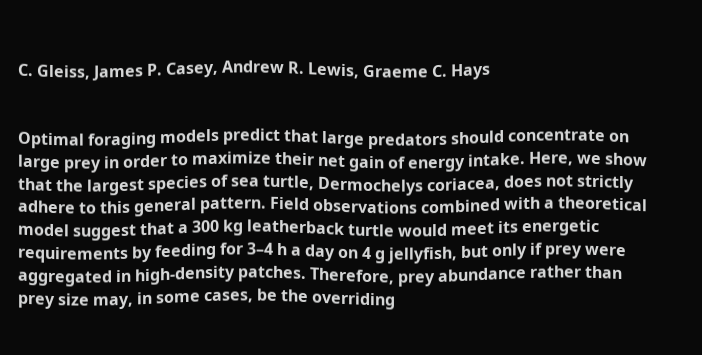C. Gleiss, James P. Casey, Andrew R. Lewis, Graeme C. Hays


Optimal foraging models predict that large predators should concentrate on large prey in order to maximize their net gain of energy intake. Here, we show that the largest species of sea turtle, Dermochelys coriacea, does not strictly adhere to this general pattern. Field observations combined with a theoretical model suggest that a 300 kg leatherback turtle would meet its energetic requirements by feeding for 3–4 h a day on 4 g jellyfish, but only if prey were aggregated in high-density patches. Therefore, prey abundance rather than prey size may, in some cases, be the overriding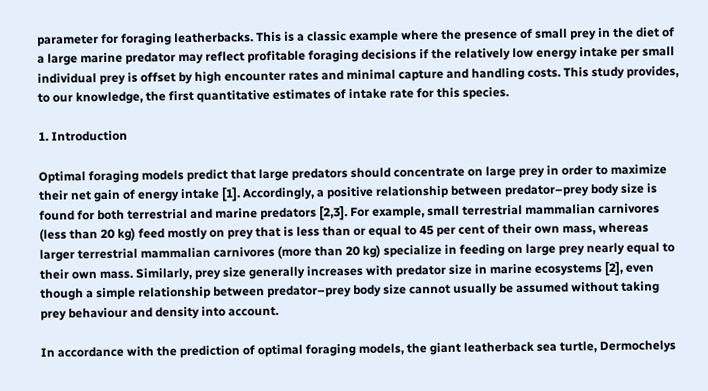parameter for foraging leatherbacks. This is a classic example where the presence of small prey in the diet of a large marine predator may reflect profitable foraging decisions if the relatively low energy intake per small individual prey is offset by high encounter rates and minimal capture and handling costs. This study provides, to our knowledge, the first quantitative estimates of intake rate for this species.

1. Introduction

Optimal foraging models predict that large predators should concentrate on large prey in order to maximize their net gain of energy intake [1]. Accordingly, a positive relationship between predator–prey body size is found for both terrestrial and marine predators [2,3]. For example, small terrestrial mammalian carnivores (less than 20 kg) feed mostly on prey that is less than or equal to 45 per cent of their own mass, whereas larger terrestrial mammalian carnivores (more than 20 kg) specialize in feeding on large prey nearly equal to their own mass. Similarly, prey size generally increases with predator size in marine ecosystems [2], even though a simple relationship between predator–prey body size cannot usually be assumed without taking prey behaviour and density into account.

In accordance with the prediction of optimal foraging models, the giant leatherback sea turtle, Dermochelys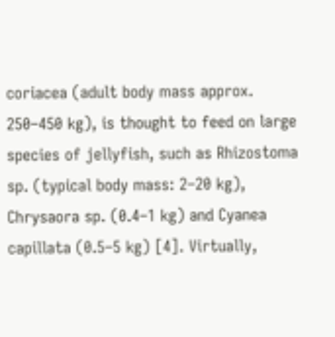coriacea (adult body mass approx. 250–450 kg), is thought to feed on large species of jellyfish, such as Rhizostoma sp. (typical body mass: 2–20 kg), Chrysaora sp. (0.4–1 kg) and Cyanea capillata (0.5–5 kg) [4]. Virtually,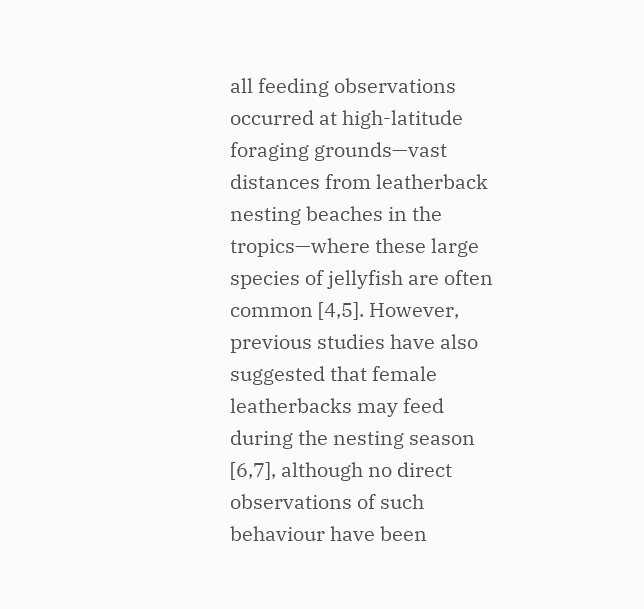all feeding observations occurred at high-latitude foraging grounds—vast distances from leatherback nesting beaches in the tropics—where these large species of jellyfish are often common [4,5]. However, previous studies have also suggested that female leatherbacks may feed during the nesting season [6,7], although no direct observations of such behaviour have been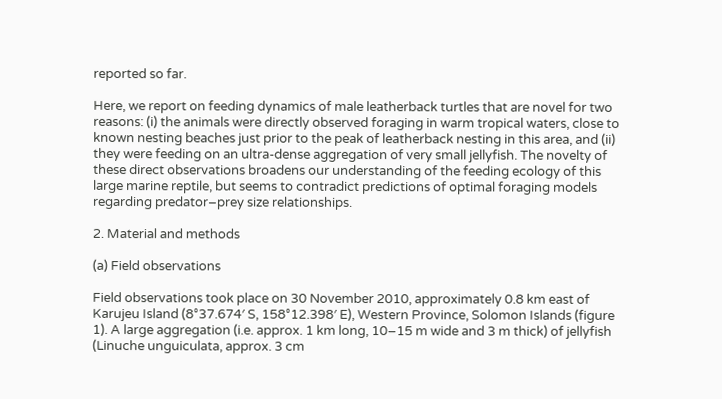reported so far.

Here, we report on feeding dynamics of male leatherback turtles that are novel for two reasons: (i) the animals were directly observed foraging in warm tropical waters, close to known nesting beaches just prior to the peak of leatherback nesting in this area, and (ii) they were feeding on an ultra-dense aggregation of very small jellyfish. The novelty of these direct observations broadens our understanding of the feeding ecology of this large marine reptile, but seems to contradict predictions of optimal foraging models regarding predator–prey size relationships.

2. Material and methods

(a) Field observations

Field observations took place on 30 November 2010, approximately 0.8 km east of Karujeu Island (8°37.674′ S, 158°12.398′ E), Western Province, Solomon Islands (figure 1). A large aggregation (i.e. approx. 1 km long, 10–15 m wide and 3 m thick) of jellyfish (Linuche unguiculata, approx. 3 cm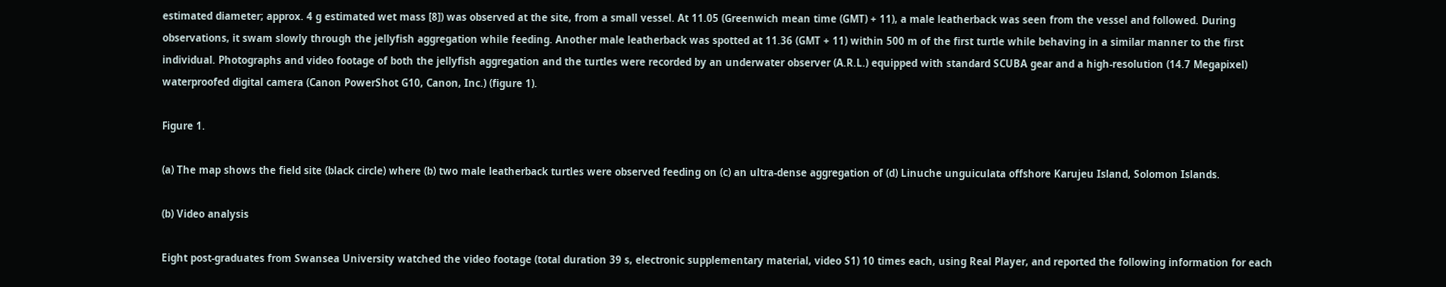estimated diameter; approx. 4 g estimated wet mass [8]) was observed at the site, from a small vessel. At 11.05 (Greenwich mean time (GMT) + 11), a male leatherback was seen from the vessel and followed. During observations, it swam slowly through the jellyfish aggregation while feeding. Another male leatherback was spotted at 11.36 (GMT + 11) within 500 m of the first turtle while behaving in a similar manner to the first individual. Photographs and video footage of both the jellyfish aggregation and the turtles were recorded by an underwater observer (A.R.L.) equipped with standard SCUBA gear and a high-resolution (14.7 Megapixel) waterproofed digital camera (Canon PowerShot G10, Canon, Inc.) (figure 1).

Figure 1.

(a) The map shows the field site (black circle) where (b) two male leatherback turtles were observed feeding on (c) an ultra-dense aggregation of (d) Linuche unguiculata offshore Karujeu Island, Solomon Islands.

(b) Video analysis

Eight post-graduates from Swansea University watched the video footage (total duration 39 s, electronic supplementary material, video S1) 10 times each, using Real Player, and reported the following information for each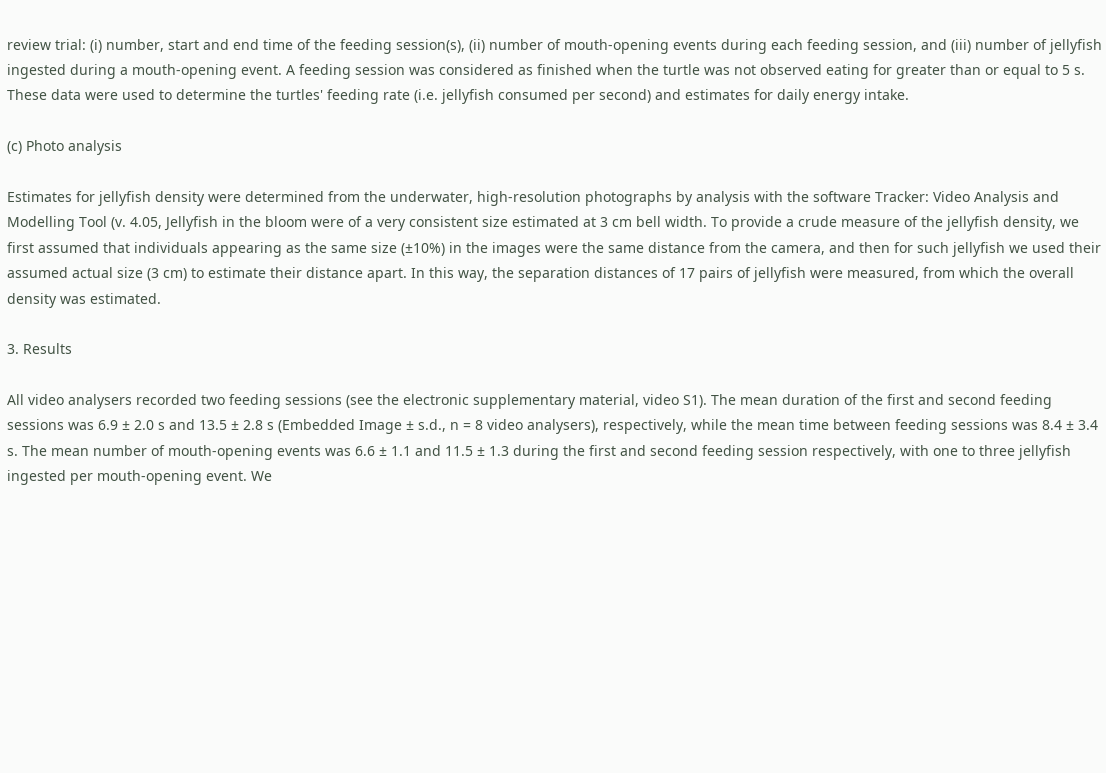review trial: (i) number, start and end time of the feeding session(s), (ii) number of mouth-opening events during each feeding session, and (iii) number of jellyfish ingested during a mouth-opening event. A feeding session was considered as finished when the turtle was not observed eating for greater than or equal to 5 s. These data were used to determine the turtles' feeding rate (i.e. jellyfish consumed per second) and estimates for daily energy intake.

(c) Photo analysis

Estimates for jellyfish density were determined from the underwater, high-resolution photographs by analysis with the software Tracker: Video Analysis and Modelling Tool (v. 4.05, Jellyfish in the bloom were of a very consistent size estimated at 3 cm bell width. To provide a crude measure of the jellyfish density, we first assumed that individuals appearing as the same size (±10%) in the images were the same distance from the camera, and then for such jellyfish we used their assumed actual size (3 cm) to estimate their distance apart. In this way, the separation distances of 17 pairs of jellyfish were measured, from which the overall density was estimated.

3. Results

All video analysers recorded two feeding sessions (see the electronic supplementary material, video S1). The mean duration of the first and second feeding sessions was 6.9 ± 2.0 s and 13.5 ± 2.8 s (Embedded Image ± s.d., n = 8 video analysers), respectively, while the mean time between feeding sessions was 8.4 ± 3.4 s. The mean number of mouth-opening events was 6.6 ± 1.1 and 11.5 ± 1.3 during the first and second feeding session respectively, with one to three jellyfish ingested per mouth-opening event. We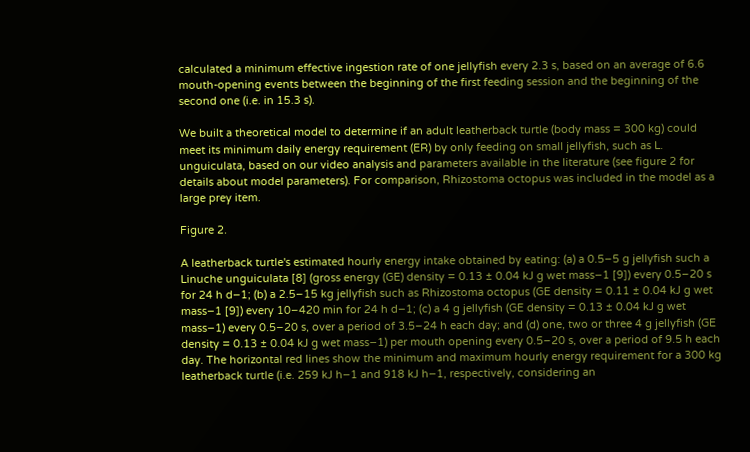calculated a minimum effective ingestion rate of one jellyfish every 2.3 s, based on an average of 6.6 mouth-opening events between the beginning of the first feeding session and the beginning of the second one (i.e. in 15.3 s).

We built a theoretical model to determine if an adult leatherback turtle (body mass = 300 kg) could meet its minimum daily energy requirement (ER) by only feeding on small jellyfish, such as L. unguiculata, based on our video analysis and parameters available in the literature (see figure 2 for details about model parameters). For comparison, Rhizostoma octopus was included in the model as a large prey item.

Figure 2.

A leatherback turtle's estimated hourly energy intake obtained by eating: (a) a 0.5–5 g jellyfish such a Linuche unguiculata [8] (gross energy (GE) density = 0.13 ± 0.04 kJ g wet mass−1 [9]) every 0.5–20 s for 24 h d−1; (b) a 2.5–15 kg jellyfish such as Rhizostoma octopus (GE density = 0.11 ± 0.04 kJ g wet mass−1 [9]) every 10–420 min for 24 h d−1; (c) a 4 g jellyfish (GE density = 0.13 ± 0.04 kJ g wet mass−1) every 0.5–20 s, over a period of 3.5–24 h each day; and (d) one, two or three 4 g jellyfish (GE density = 0.13 ± 0.04 kJ g wet mass−1) per mouth opening every 0.5–20 s, over a period of 9.5 h each day. The horizontal red lines show the minimum and maximum hourly energy requirement for a 300 kg leatherback turtle (i.e. 259 kJ h−1 and 918 kJ h−1, respectively, considering an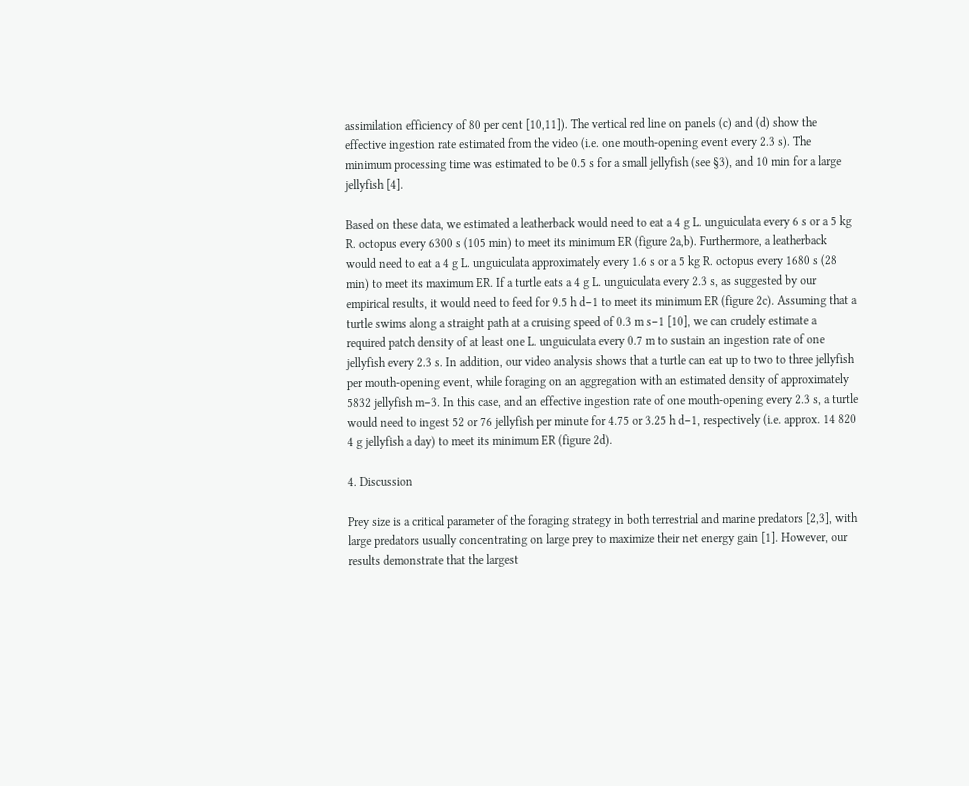assimilation efficiency of 80 per cent [10,11]). The vertical red line on panels (c) and (d) show the effective ingestion rate estimated from the video (i.e. one mouth-opening event every 2.3 s). The minimum processing time was estimated to be 0.5 s for a small jellyfish (see §3), and 10 min for a large jellyfish [4].

Based on these data, we estimated a leatherback would need to eat a 4 g L. unguiculata every 6 s or a 5 kg R. octopus every 6300 s (105 min) to meet its minimum ER (figure 2a,b). Furthermore, a leatherback would need to eat a 4 g L. unguiculata approximately every 1.6 s or a 5 kg R. octopus every 1680 s (28 min) to meet its maximum ER. If a turtle eats a 4 g L. unguiculata every 2.3 s, as suggested by our empirical results, it would need to feed for 9.5 h d−1 to meet its minimum ER (figure 2c). Assuming that a turtle swims along a straight path at a cruising speed of 0.3 m s−1 [10], we can crudely estimate a required patch density of at least one L. unguiculata every 0.7 m to sustain an ingestion rate of one jellyfish every 2.3 s. In addition, our video analysis shows that a turtle can eat up to two to three jellyfish per mouth-opening event, while foraging on an aggregation with an estimated density of approximately 5832 jellyfish m−3. In this case, and an effective ingestion rate of one mouth-opening every 2.3 s, a turtle would need to ingest 52 or 76 jellyfish per minute for 4.75 or 3.25 h d−1, respectively (i.e. approx. 14 820 4 g jellyfish a day) to meet its minimum ER (figure 2d).

4. Discussion

Prey size is a critical parameter of the foraging strategy in both terrestrial and marine predators [2,3], with large predators usually concentrating on large prey to maximize their net energy gain [1]. However, our results demonstrate that the largest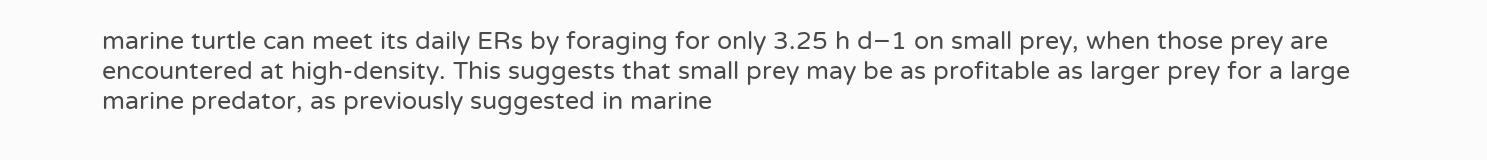marine turtle can meet its daily ERs by foraging for only 3.25 h d−1 on small prey, when those prey are encountered at high-density. This suggests that small prey may be as profitable as larger prey for a large marine predator, as previously suggested in marine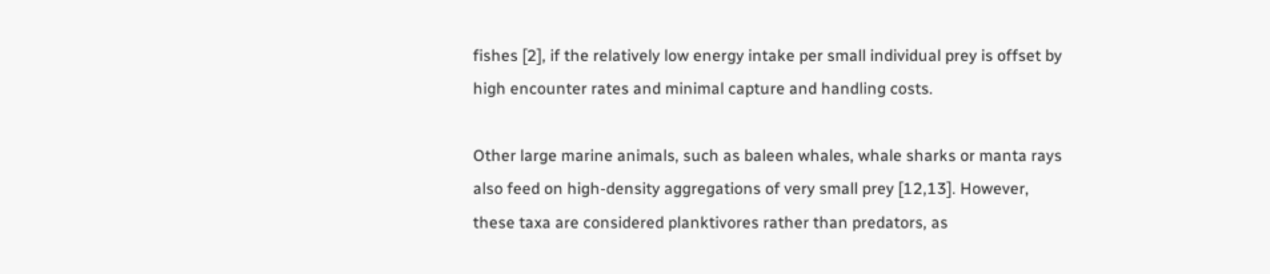fishes [2], if the relatively low energy intake per small individual prey is offset by high encounter rates and minimal capture and handling costs.

Other large marine animals, such as baleen whales, whale sharks or manta rays also feed on high-density aggregations of very small prey [12,13]. However, these taxa are considered planktivores rather than predators, as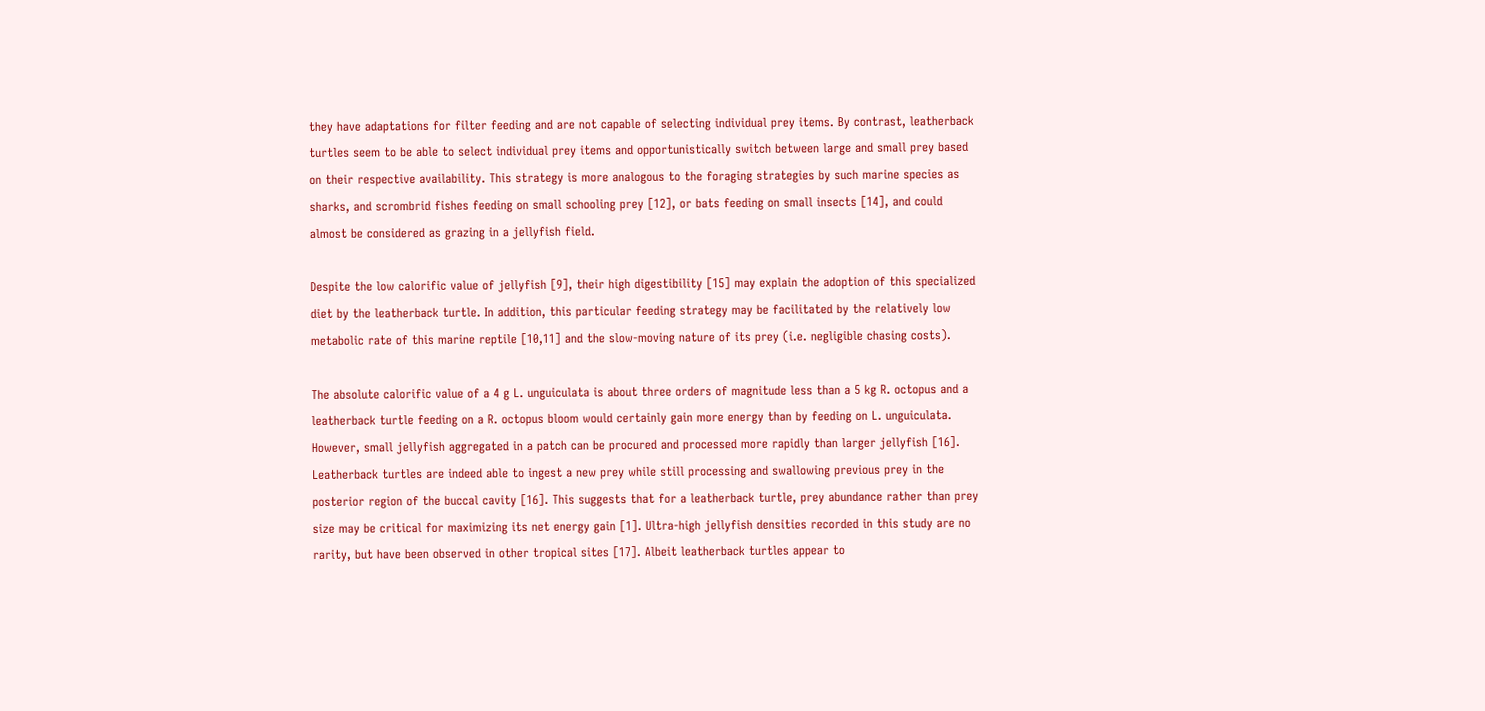they have adaptations for filter feeding and are not capable of selecting individual prey items. By contrast, leatherback turtles seem to be able to select individual prey items and opportunistically switch between large and small prey based on their respective availability. This strategy is more analogous to the foraging strategies by such marine species as sharks, and scrombrid fishes feeding on small schooling prey [12], or bats feeding on small insects [14], and could almost be considered as grazing in a jellyfish field.

Despite the low calorific value of jellyfish [9], their high digestibility [15] may explain the adoption of this specialized diet by the leatherback turtle. In addition, this particular feeding strategy may be facilitated by the relatively low metabolic rate of this marine reptile [10,11] and the slow-moving nature of its prey (i.e. negligible chasing costs).

The absolute calorific value of a 4 g L. unguiculata is about three orders of magnitude less than a 5 kg R. octopus and a leatherback turtle feeding on a R. octopus bloom would certainly gain more energy than by feeding on L. unguiculata. However, small jellyfish aggregated in a patch can be procured and processed more rapidly than larger jellyfish [16]. Leatherback turtles are indeed able to ingest a new prey while still processing and swallowing previous prey in the posterior region of the buccal cavity [16]. This suggests that for a leatherback turtle, prey abundance rather than prey size may be critical for maximizing its net energy gain [1]. Ultra-high jellyfish densities recorded in this study are no rarity, but have been observed in other tropical sites [17]. Albeit leatherback turtles appear to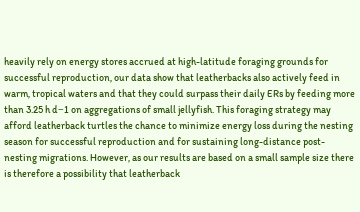heavily rely on energy stores accrued at high-latitude foraging grounds for successful reproduction, our data show that leatherbacks also actively feed in warm, tropical waters and that they could surpass their daily ERs by feeding more than 3.25 h d−1 on aggregations of small jellyfish. This foraging strategy may afford leatherback turtles the chance to minimize energy loss during the nesting season for successful reproduction and for sustaining long-distance post-nesting migrations. However, as our results are based on a small sample size there is therefore a possibility that leatherback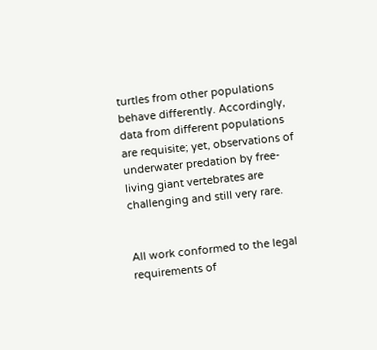turtles from other populations behave differently. Accordingly, data from different populations are requisite; yet, observations of underwater predation by free-living giant vertebrates are challenging and still very rare.


All work conformed to the legal requirements of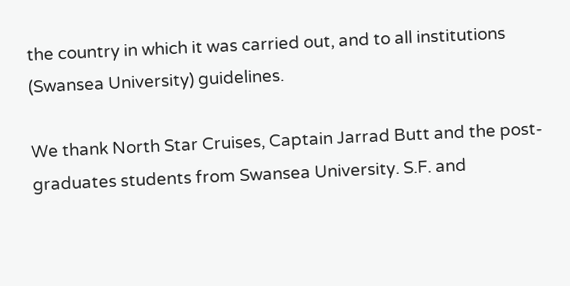the country in which it was carried out, and to all institutions (Swansea University) guidelines.

We thank North Star Cruises, Captain Jarrad Butt and the post-graduates students from Swansea University. S.F. and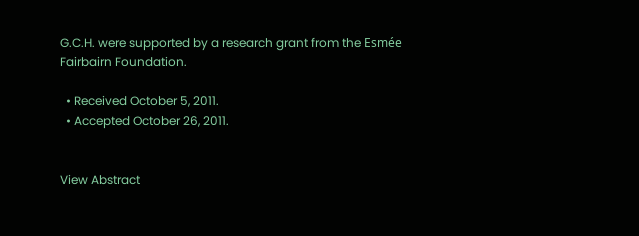G.C.H. were supported by a research grant from the Esmée Fairbairn Foundation.

  • Received October 5, 2011.
  • Accepted October 26, 2011.


View Abstract